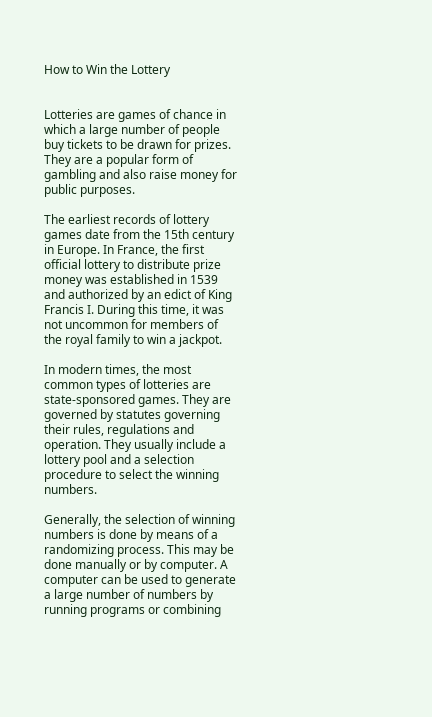How to Win the Lottery


Lotteries are games of chance in which a large number of people buy tickets to be drawn for prizes. They are a popular form of gambling and also raise money for public purposes.

The earliest records of lottery games date from the 15th century in Europe. In France, the first official lottery to distribute prize money was established in 1539 and authorized by an edict of King Francis I. During this time, it was not uncommon for members of the royal family to win a jackpot.

In modern times, the most common types of lotteries are state-sponsored games. They are governed by statutes governing their rules, regulations and operation. They usually include a lottery pool and a selection procedure to select the winning numbers.

Generally, the selection of winning numbers is done by means of a randomizing process. This may be done manually or by computer. A computer can be used to generate a large number of numbers by running programs or combining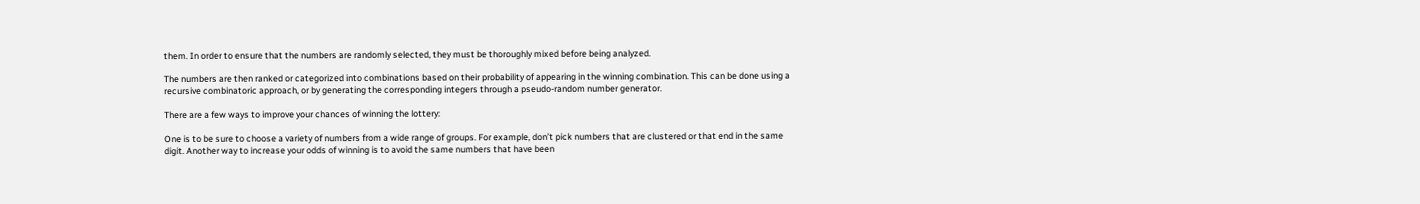them. In order to ensure that the numbers are randomly selected, they must be thoroughly mixed before being analyzed.

The numbers are then ranked or categorized into combinations based on their probability of appearing in the winning combination. This can be done using a recursive combinatoric approach, or by generating the corresponding integers through a pseudo-random number generator.

There are a few ways to improve your chances of winning the lottery:

One is to be sure to choose a variety of numbers from a wide range of groups. For example, don’t pick numbers that are clustered or that end in the same digit. Another way to increase your odds of winning is to avoid the same numbers that have been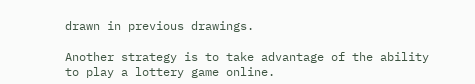drawn in previous drawings.

Another strategy is to take advantage of the ability to play a lottery game online.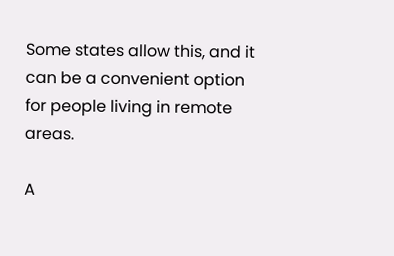Some states allow this, and it can be a convenient option for people living in remote areas.

A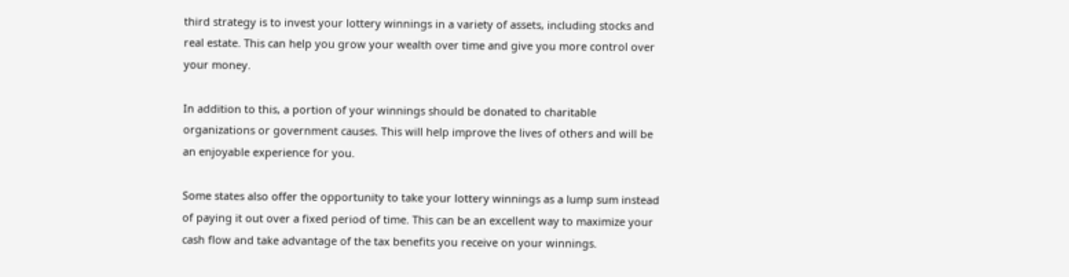third strategy is to invest your lottery winnings in a variety of assets, including stocks and real estate. This can help you grow your wealth over time and give you more control over your money.

In addition to this, a portion of your winnings should be donated to charitable organizations or government causes. This will help improve the lives of others and will be an enjoyable experience for you.

Some states also offer the opportunity to take your lottery winnings as a lump sum instead of paying it out over a fixed period of time. This can be an excellent way to maximize your cash flow and take advantage of the tax benefits you receive on your winnings.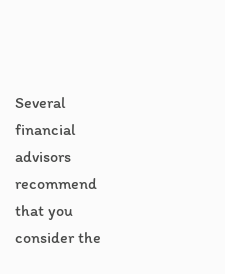Several financial advisors recommend that you consider the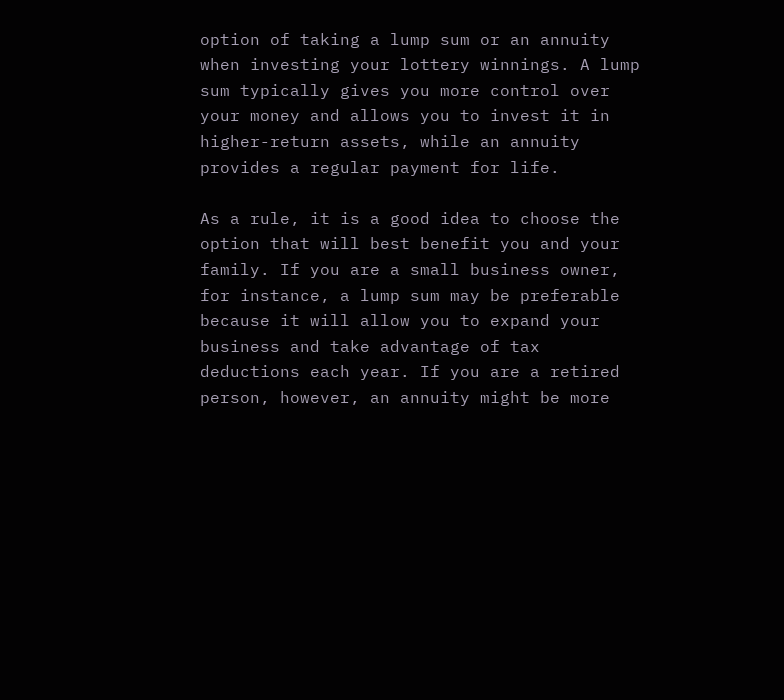option of taking a lump sum or an annuity when investing your lottery winnings. A lump sum typically gives you more control over your money and allows you to invest it in higher-return assets, while an annuity provides a regular payment for life.

As a rule, it is a good idea to choose the option that will best benefit you and your family. If you are a small business owner, for instance, a lump sum may be preferable because it will allow you to expand your business and take advantage of tax deductions each year. If you are a retired person, however, an annuity might be more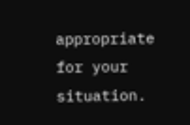appropriate for your situation.